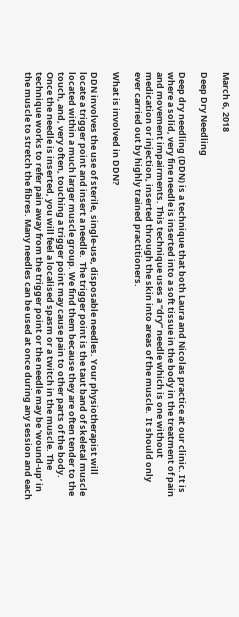March 6, 2018

Deep Dry Needling

Deep dry needling (DDN) is a technique that both Laura and Nicolas practice at our clinic. It is where a solid, very fine needle is inserted into a soft tissue in the body in the treatment of pain and movement impairments. This technique uses a “dry” needle which is one without medication or injection, inserted through the skin into areas of the muscle.  It should only ever carried out by highly trained practitioners.

What is involved in DDN?

DDN involves the use of sterile, single-use, disposable needles. Your physiotherapist will locate a trigger point and insert a needle.  The trigger point is the taut band of skeletal muscle located within a much larger muscle group. We find them because they are often tender to the touch, and, very often, touching a trigger point may cause pain to other parts of the body. Once the needle is inserted, you will feel a localised spasm or a twitch in the muscle. The technique works to refer pain away from the trigger point or the needle may be ‘wound-up’ in the muscle to stretch the fibres. Many needles can be used at once during any session and each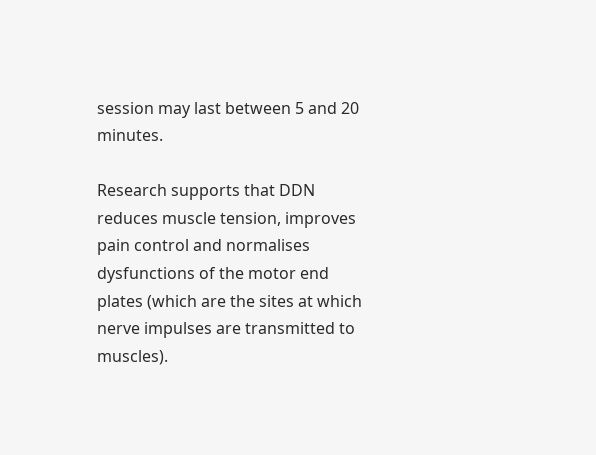session may last between 5 and 20 minutes.

Research supports that DDN reduces muscle tension, improves pain control and normalises dysfunctions of the motor end plates (which are the sites at which nerve impulses are transmitted to muscles).